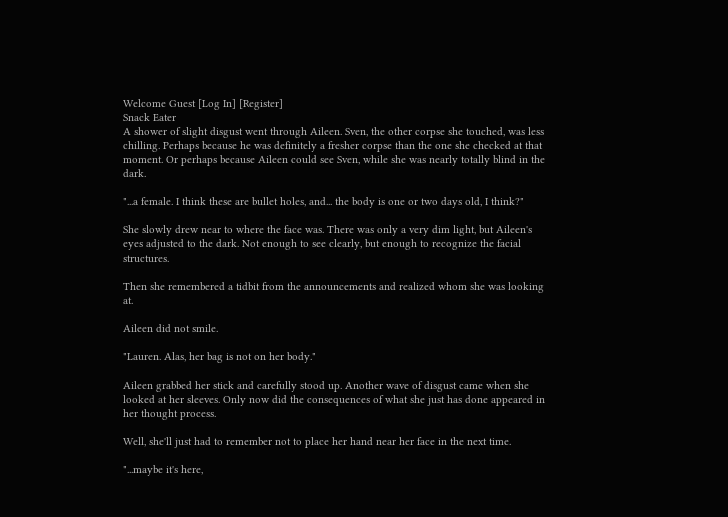Welcome Guest [Log In] [Register]
Snack Eater
A shower of slight disgust went through Aileen. Sven, the other corpse she touched, was less chilling. Perhaps because he was definitely a fresher corpse than the one she checked at that moment. Or perhaps because Aileen could see Sven, while she was nearly totally blind in the dark.

"...a female. I think these are bullet holes, and... the body is one or two days old, I think?"

She slowly drew near to where the face was. There was only a very dim light, but Aileen's eyes adjusted to the dark. Not enough to see clearly, but enough to recognize the facial structures.

Then she remembered a tidbit from the announcements and realized whom she was looking at.

Aileen did not smile.

"Lauren. Alas, her bag is not on her body."

Aileen grabbed her stick and carefully stood up. Another wave of disgust came when she looked at her sleeves. Only now did the consequences of what she just has done appeared in her thought process.

Well, she'll just had to remember not to place her hand near her face in the next time.

"...maybe it's here,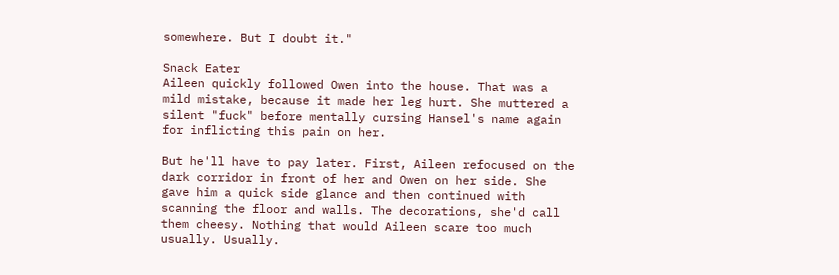somewhere. But I doubt it."

Snack Eater
Aileen quickly followed Owen into the house. That was a mild mistake, because it made her leg hurt. She muttered a silent "fuck" before mentally cursing Hansel's name again for inflicting this pain on her.

But he'll have to pay later. First, Aileen refocused on the dark corridor in front of her and Owen on her side. She gave him a quick side glance and then continued with scanning the floor and walls. The decorations, she'd call them cheesy. Nothing that would Aileen scare too much usually. Usually.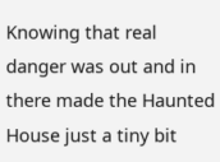Knowing that real danger was out and in there made the Haunted House just a tiny bit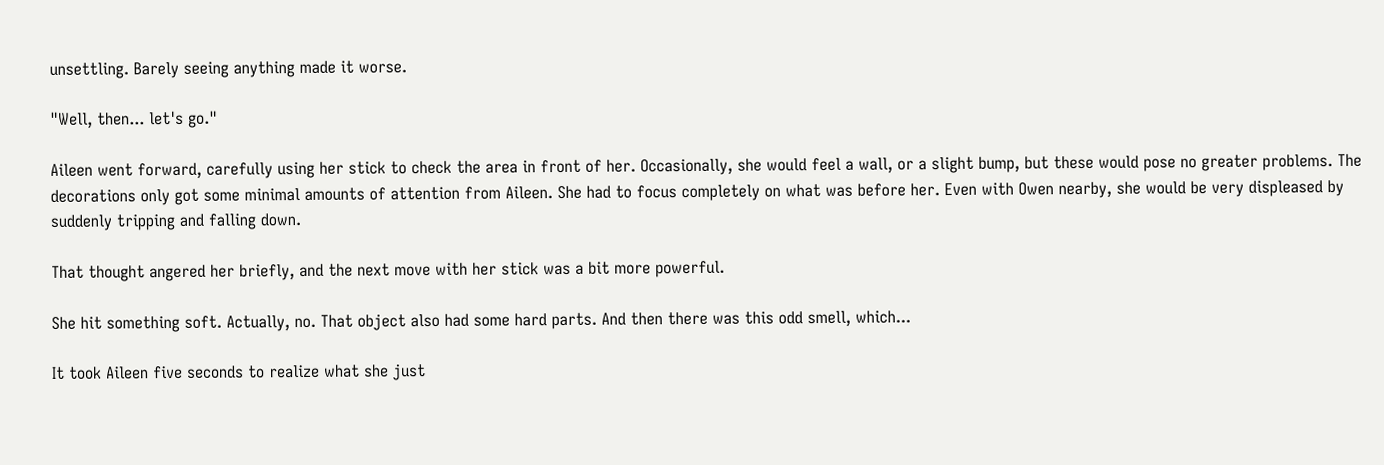unsettling. Barely seeing anything made it worse.

"Well, then... let's go."

Aileen went forward, carefully using her stick to check the area in front of her. Occasionally, she would feel a wall, or a slight bump, but these would pose no greater problems. The decorations only got some minimal amounts of attention from Aileen. She had to focus completely on what was before her. Even with Owen nearby, she would be very displeased by suddenly tripping and falling down.

That thought angered her briefly, and the next move with her stick was a bit more powerful.

She hit something soft. Actually, no. That object also had some hard parts. And then there was this odd smell, which...

It took Aileen five seconds to realize what she just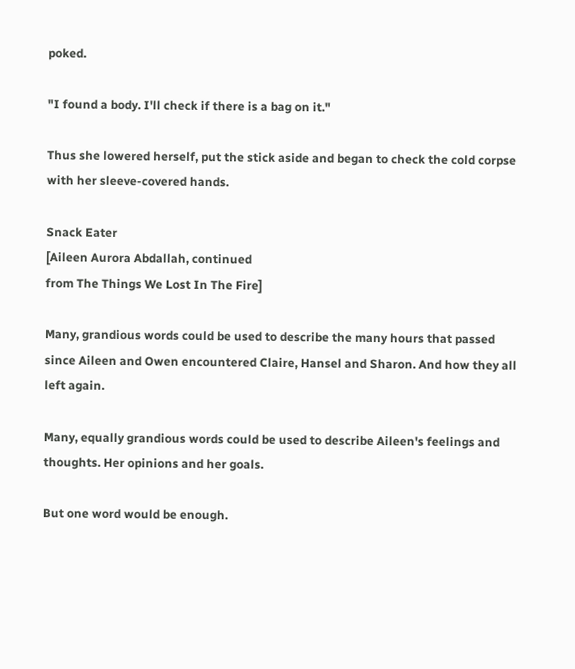poked.

"I found a body. I'll check if there is a bag on it."

Thus she lowered herself, put the stick aside and began to check the cold corpse with her sleeve-covered hands.

Snack Eater
[Aileen Aurora Abdallah, continued
from The Things We Lost In The Fire]

Many, grandious words could be used to describe the many hours that passed since Aileen and Owen encountered Claire, Hansel and Sharon. And how they all left again.

Many, equally grandious words could be used to describe Aileen's feelings and thoughts. Her opinions and her goals.

But one word would be enough.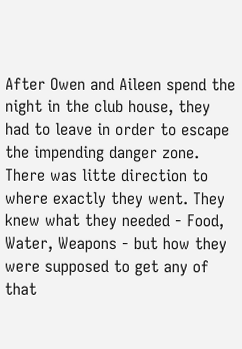After Owen and Aileen spend the night in the club house, they had to leave in order to escape the impending danger zone. There was litte direction to where exactly they went. They knew what they needed - Food, Water, Weapons - but how they were supposed to get any of that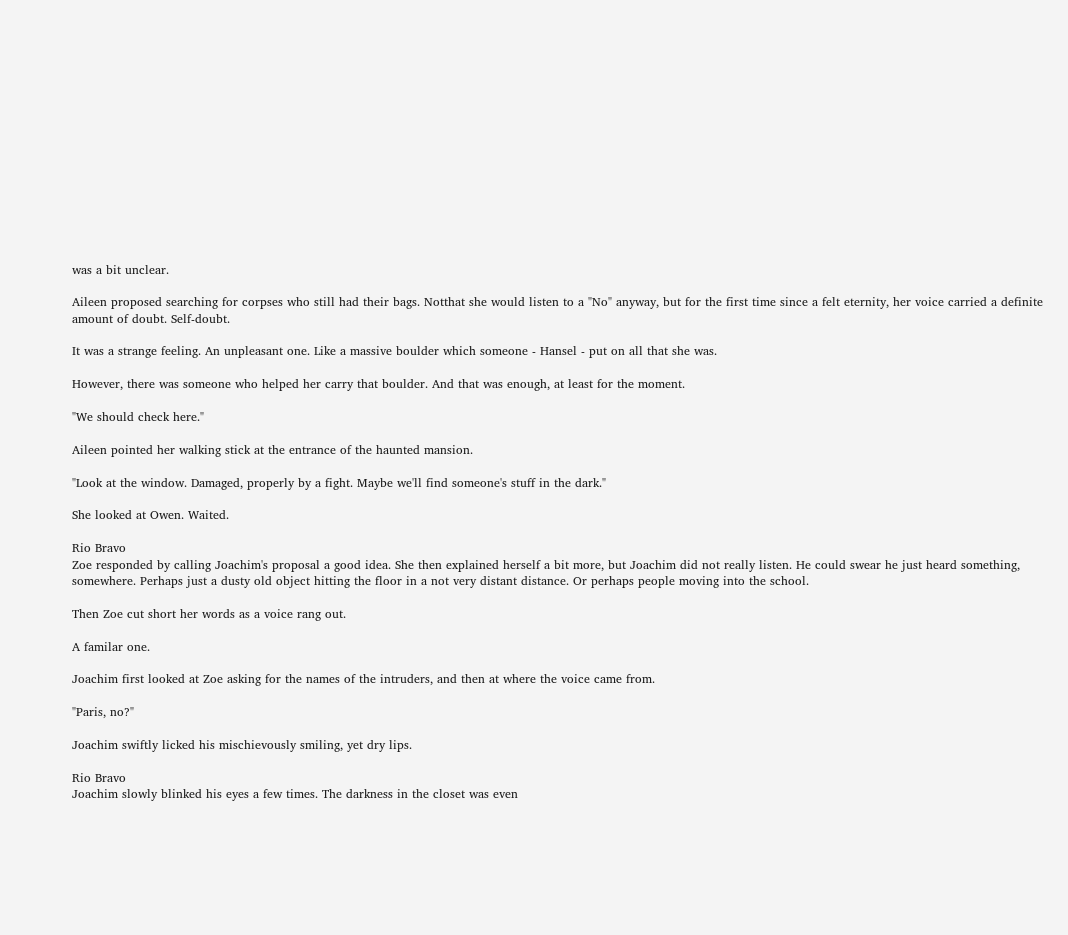was a bit unclear.

Aileen proposed searching for corpses who still had their bags. Notthat she would listen to a "No" anyway, but for the first time since a felt eternity, her voice carried a definite amount of doubt. Self-doubt.

It was a strange feeling. An unpleasant one. Like a massive boulder which someone - Hansel - put on all that she was.

However, there was someone who helped her carry that boulder. And that was enough, at least for the moment.

"We should check here."

Aileen pointed her walking stick at the entrance of the haunted mansion.

"Look at the window. Damaged, properly by a fight. Maybe we'll find someone's stuff in the dark."

She looked at Owen. Waited.

Rio Bravo
Zoe responded by calling Joachim's proposal a good idea. She then explained herself a bit more, but Joachim did not really listen. He could swear he just heard something, somewhere. Perhaps just a dusty old object hitting the floor in a not very distant distance. Or perhaps people moving into the school.

Then Zoe cut short her words as a voice rang out.

A familar one.

Joachim first looked at Zoe asking for the names of the intruders, and then at where the voice came from.

"Paris, no?"

Joachim swiftly licked his mischievously smiling, yet dry lips.

Rio Bravo
Joachim slowly blinked his eyes a few times. The darkness in the closet was even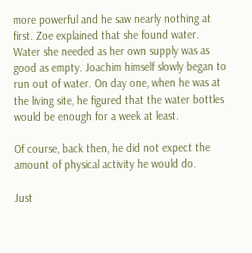more powerful and he saw nearly nothing at first. Zoe explained that she found water. Water she needed as her own supply was as good as empty. Joachim himself slowly began to run out of water. On day one, when he was at the living site, he figured that the water bottles would be enough for a week at least.

Of course, back then, he did not expect the amount of physical activity he would do.

Just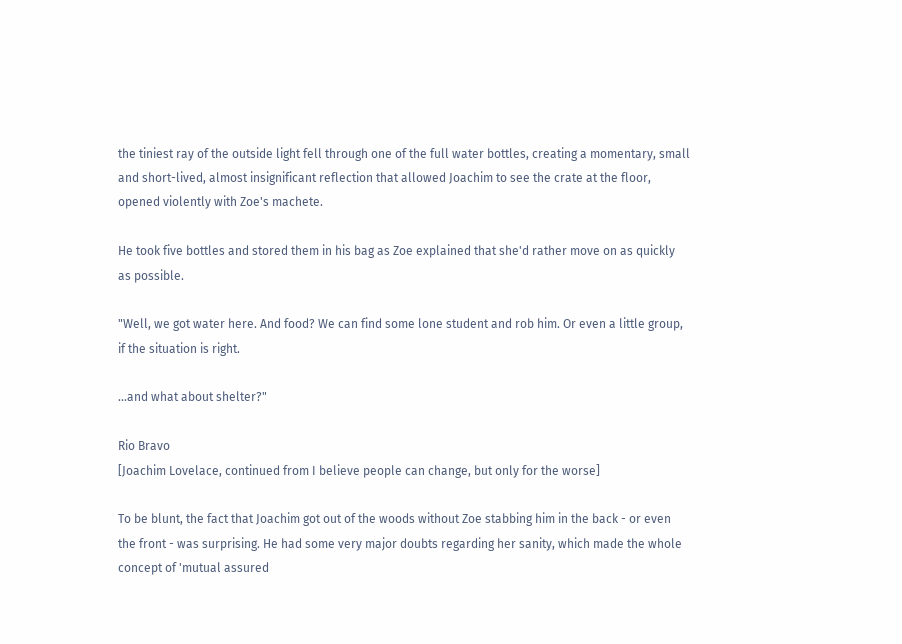the tiniest ray of the outside light fell through one of the full water bottles, creating a momentary, small and short-lived, almost insignificant reflection that allowed Joachim to see the crate at the floor, opened violently with Zoe's machete.

He took five bottles and stored them in his bag as Zoe explained that she'd rather move on as quickly as possible.

"Well, we got water here. And food? We can find some lone student and rob him. Or even a little group, if the situation is right.

...and what about shelter?"

Rio Bravo
[Joachim Lovelace, continued from I believe people can change, but only for the worse]

To be blunt, the fact that Joachim got out of the woods without Zoe stabbing him in the back - or even the front - was surprising. He had some very major doubts regarding her sanity, which made the whole concept of 'mutual assured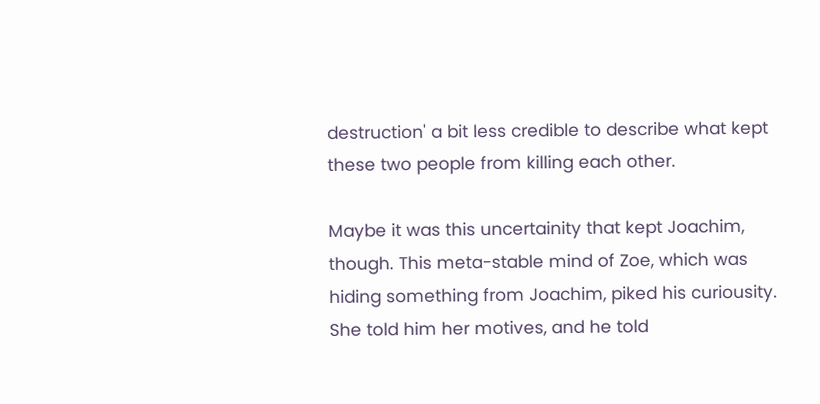destruction' a bit less credible to describe what kept these two people from killing each other.

Maybe it was this uncertainity that kept Joachim, though. This meta-stable mind of Zoe, which was hiding something from Joachim, piked his curiousity. She told him her motives, and he told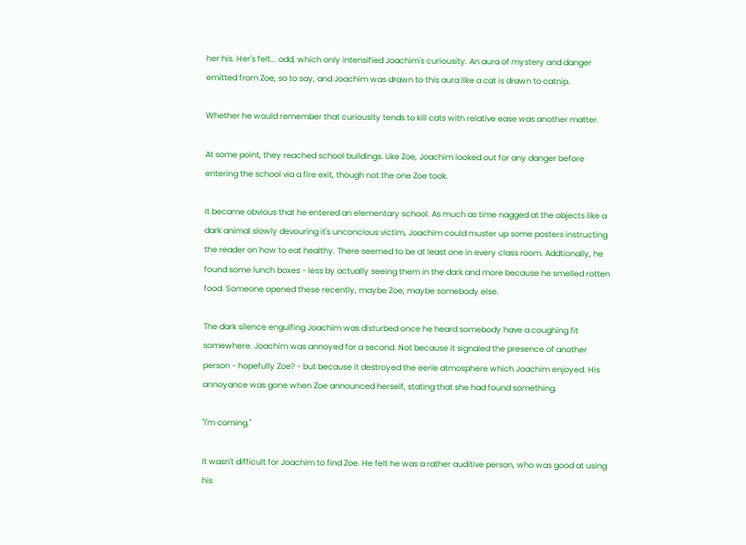her his. Her's felt... odd, which only intensified Joachim's curiousity. An aura of mystery and danger emitted from Zoe, so to say, and Joachim was drawn to this aura like a cat is drawn to catnip.

Whether he would remember that curiousity tends to kill cats with relative ease was another matter.

At some point, they reached school buildings. Like Zoe, Joachim looked out for any danger before entering the school via a fire exit, though not the one Zoe took.

It became obvious that he entered an elementary school. As much as time nagged at the objects like a dark animal slowly devouring it's unconcious victim, Joachim could muster up some posters instructing the reader on how to eat healthy. There seemed to be at least one in every class room. Addtionally, he found some lunch boxes - less by actually seeing them in the dark and more because he smelled rotten food. Someone opened these recently, maybe Zoe, maybe somebody else.

The dark silence engulfing Joachim was disturbed once he heard somebody have a coughing fit somewhere. Joachim was annoyed for a second. Not because it signaled the presence of another person - hopefully Zoe? - but because it destroyed the eerie atmosphere which Joachim enjoyed. His annoyance was gone when Zoe announced herself, stating that she had found something.

"I'm coming."

It wasn't difficult for Joachim to find Zoe. He felt he was a rather auditive person, who was good at using his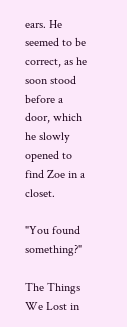ears. He seemed to be correct, as he soon stood before a door, which he slowly opened to find Zoe in a closet.

"You found something?"

The Things We Lost in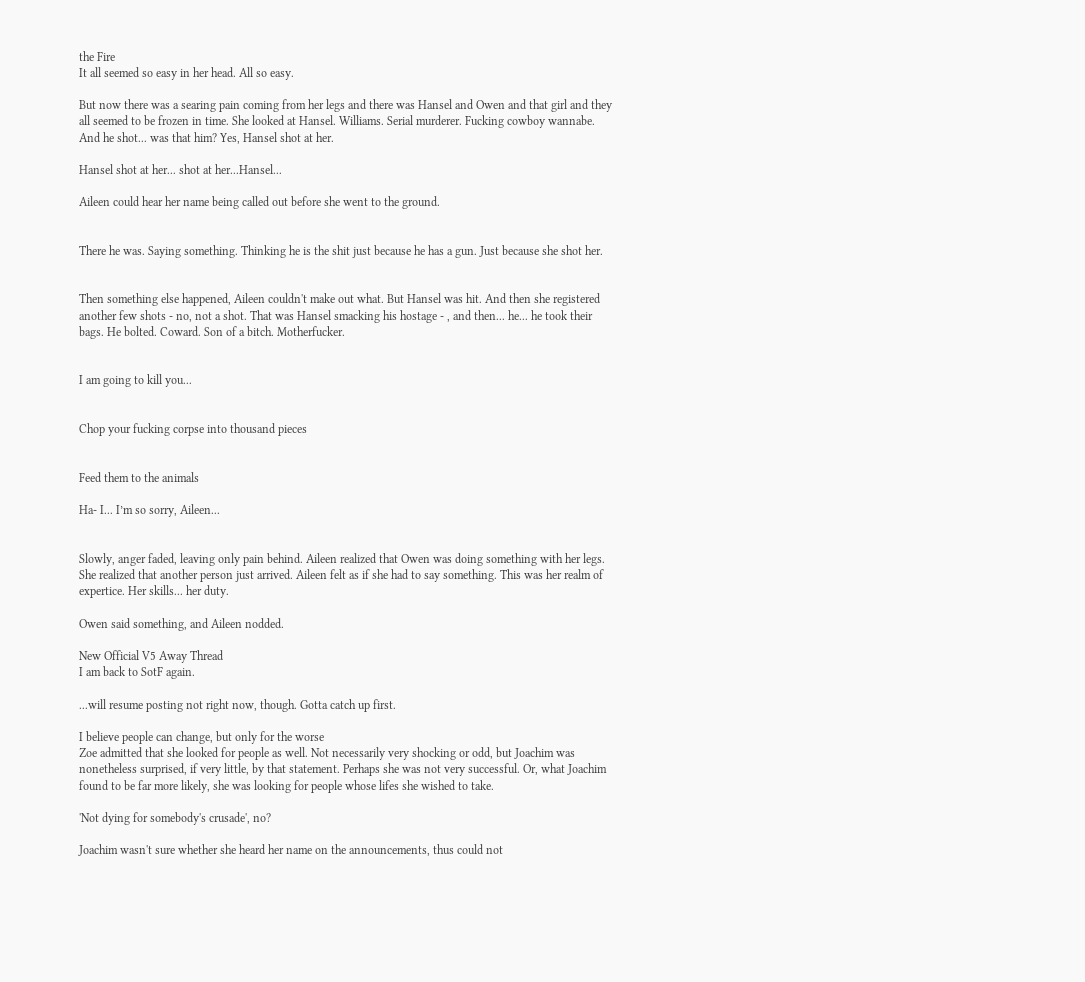the Fire
It all seemed so easy in her head. All so easy.

But now there was a searing pain coming from her legs and there was Hansel and Owen and that girl and they all seemed to be frozen in time. She looked at Hansel. Williams. Serial murderer. Fucking cowboy wannabe. And he shot... was that him? Yes, Hansel shot at her.

Hansel shot at her... shot at her...Hansel...

Aileen could hear her name being called out before she went to the ground.


There he was. Saying something. Thinking he is the shit just because he has a gun. Just because she shot her.


Then something else happened, Aileen couldn't make out what. But Hansel was hit. And then she registered another few shots - no, not a shot. That was Hansel smacking his hostage - , and then... he... he took their bags. He bolted. Coward. Son of a bitch. Motherfucker.


I am going to kill you...


Chop your fucking corpse into thousand pieces


Feed them to the animals

Ha- I... I’m so sorry, Aileen...


Slowly, anger faded, leaving only pain behind. Aileen realized that Owen was doing something with her legs. She realized that another person just arrived. Aileen felt as if she had to say something. This was her realm of expertice. Her skills... her duty.

Owen said something, and Aileen nodded.

New Official V5 Away Thread
I am back to SotF again.

...will resume posting not right now, though. Gotta catch up first.

I believe people can change, but only for the worse
Zoe admitted that she looked for people as well. Not necessarily very shocking or odd, but Joachim was nonetheless surprised, if very little, by that statement. Perhaps she was not very successful. Or, what Joachim found to be far more likely, she was looking for people whose lifes she wished to take.

'Not dying for somebody's crusade', no?

Joachim wasn't sure whether she heard her name on the announcements, thus could not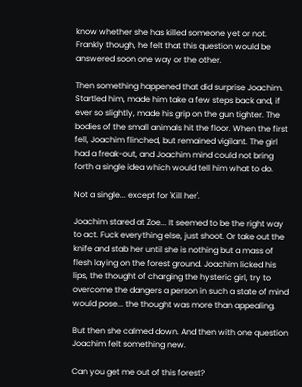know whether she has killed someone yet or not. Frankly though, he felt that this question would be answered soon one way or the other.

Then something happened that did surprise Joachim. Startled him, made him take a few steps back and, if ever so slightly, made his grip on the gun tighter. The bodies of the small animals hit the floor. When the first fell, Joachim flinched, but remained vigilant. The girl had a freak-out, and Joachim mind could not bring forth a single idea which would tell him what to do.

Not a single... except for 'Kill her'.

Joachim stared at Zoe... It seemed to be the right way to act. Fuck everything else, just shoot. Or take out the knife and stab her until she is nothing but a mass of flesh laying on the forest ground. Joachim licked his lips, the thought of charging the hysteric girl, try to overcome the dangers a person in such a state of mind would pose... the thought was more than appealing.

But then she calmed down. And then with one question Joachim felt something new.

Can you get me out of this forest?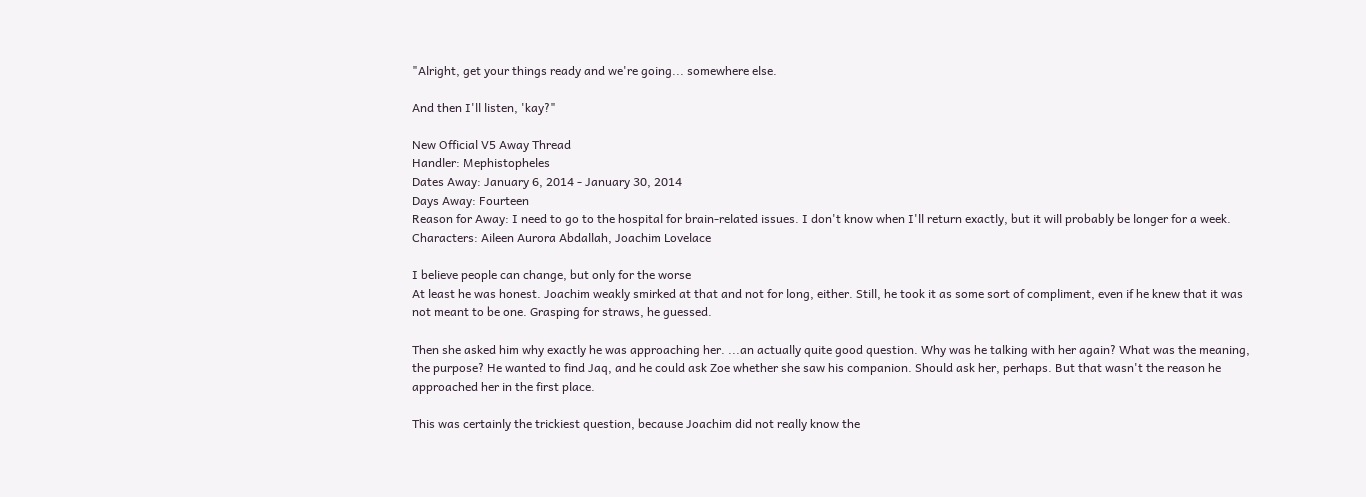"Alright, get your things ready and we're going... somewhere else.

And then I'll listen, 'kay?"

New Official V5 Away Thread
Handler: Mephistopheles
Dates Away: January 6, 2014 - January 30, 2014
Days Away: Fourteen
Reason for Away: I need to go to the hospital for brain-related issues. I don't know when I'll return exactly, but it will probably be longer for a week.
Characters: Aileen Aurora Abdallah, Joachim Lovelace

I believe people can change, but only for the worse
At least he was honest. Joachim weakly smirked at that and not for long, either. Still, he took it as some sort of compliment, even if he knew that it was not meant to be one. Grasping for straws, he guessed.

Then she asked him why exactly he was approaching her. ...an actually quite good question. Why was he talking with her again? What was the meaning, the purpose? He wanted to find Jaq, and he could ask Zoe whether she saw his companion. Should ask her, perhaps. But that wasn't the reason he approached her in the first place.

This was certainly the trickiest question, because Joachim did not really know the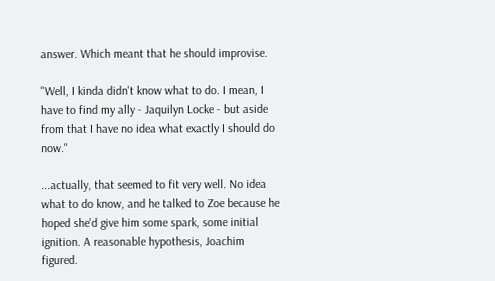answer. Which meant that he should improvise.

"Well, I kinda didn't know what to do. I mean, I have to find my ally - Jaquilyn Locke - but aside from that I have no idea what exactly I should do now."

...actually, that seemed to fit very well. No idea what to do know, and he talked to Zoe because he hoped she'd give him some spark, some initial ignition. A reasonable hypothesis, Joachim figured.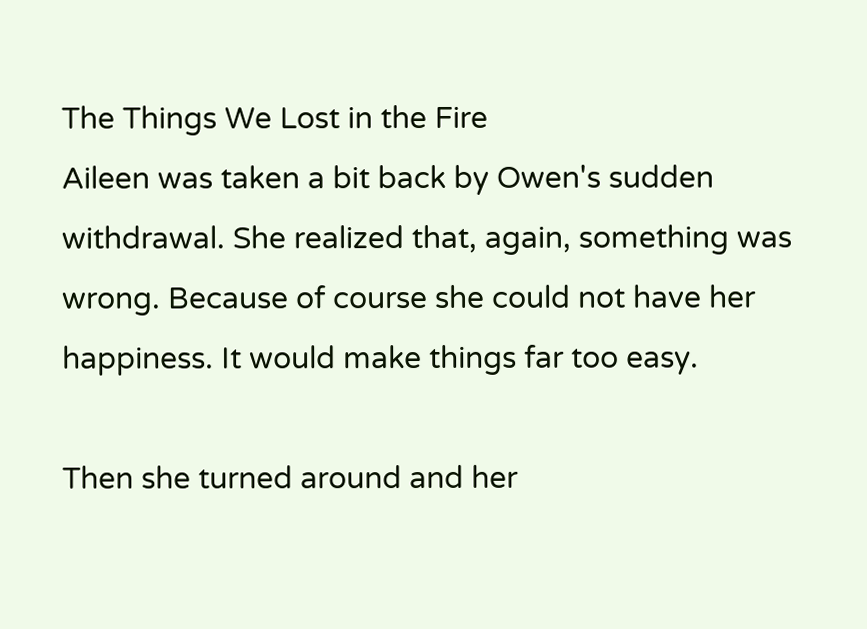The Things We Lost in the Fire
Aileen was taken a bit back by Owen's sudden withdrawal. She realized that, again, something was wrong. Because of course she could not have her happiness. It would make things far too easy.

Then she turned around and her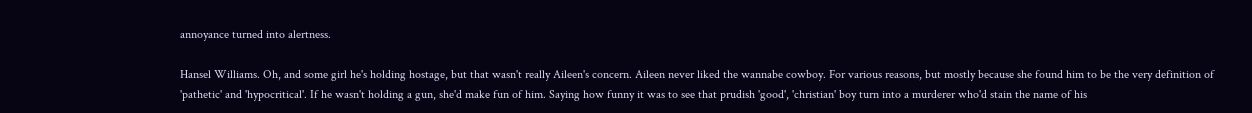annoyance turned into alertness.

Hansel Williams. Oh, and some girl he's holding hostage, but that wasn't really Aileen's concern. Aileen never liked the wannabe cowboy. For various reasons, but mostly because she found him to be the very definition of 'pathetic' and 'hypocritical'. If he wasn't holding a gun, she'd make fun of him. Saying how funny it was to see that prudish 'good', 'christian' boy turn into a murderer who'd stain the name of his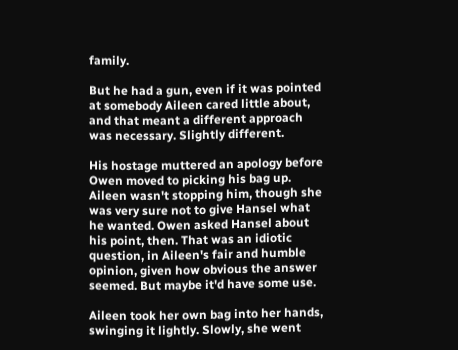family.

But he had a gun, even if it was pointed at somebody Aileen cared little about, and that meant a different approach was necessary. Slightly different.

His hostage muttered an apology before Owen moved to picking his bag up. Aileen wasn't stopping him, though she was very sure not to give Hansel what he wanted. Owen asked Hansel about his point, then. That was an idiotic question, in Aileen's fair and humble opinion, given how obvious the answer seemed. But maybe it'd have some use.

Aileen took her own bag into her hands, swinging it lightly. Slowly, she went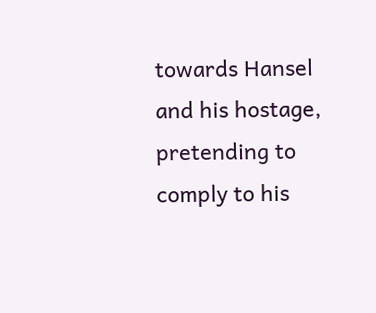towards Hansel and his hostage, pretending to comply to his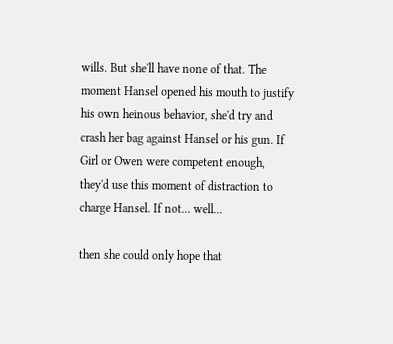wills. But she'll have none of that. The moment Hansel opened his mouth to justify his own heinous behavior, she'd try and crash her bag against Hansel or his gun. If Girl or Owen were competent enough, they'd use this moment of distraction to charge Hansel. If not... well...

then she could only hope that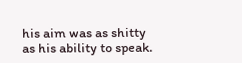his aim was as shitty as his ability to speak.